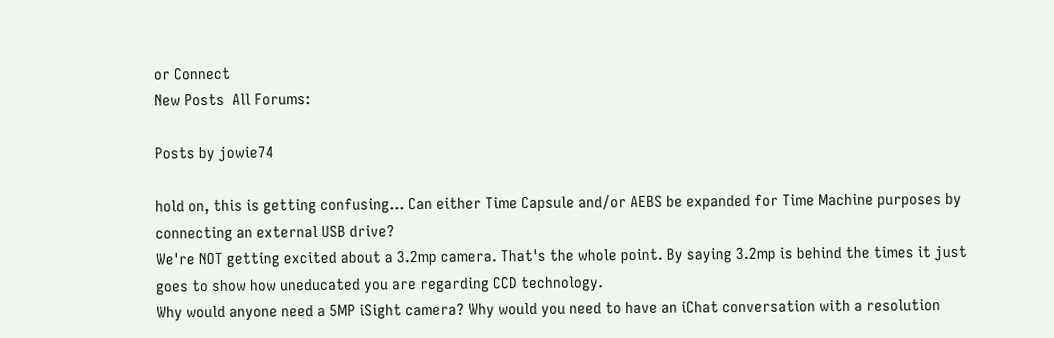or Connect
New Posts  All Forums:

Posts by jowie74

hold on, this is getting confusing... Can either Time Capsule and/or AEBS be expanded for Time Machine purposes by connecting an external USB drive?
We're NOT getting excited about a 3.2mp camera. That's the whole point. By saying 3.2mp is behind the times it just goes to show how uneducated you are regarding CCD technology.
Why would anyone need a 5MP iSight camera? Why would you need to have an iChat conversation with a resolution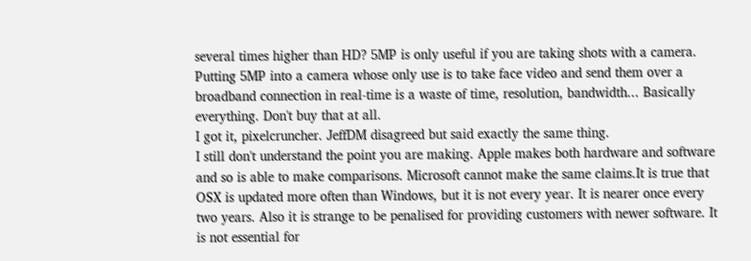several times higher than HD? 5MP is only useful if you are taking shots with a camera. Putting 5MP into a camera whose only use is to take face video and send them over a broadband connection in real-time is a waste of time, resolution, bandwidth... Basically everything. Don't buy that at all.
I got it, pixelcruncher. JeffDM disagreed but said exactly the same thing.
I still don't understand the point you are making. Apple makes both hardware and software and so is able to make comparisons. Microsoft cannot make the same claims.It is true that OSX is updated more often than Windows, but it is not every year. It is nearer once every two years. Also it is strange to be penalised for providing customers with newer software. It is not essential for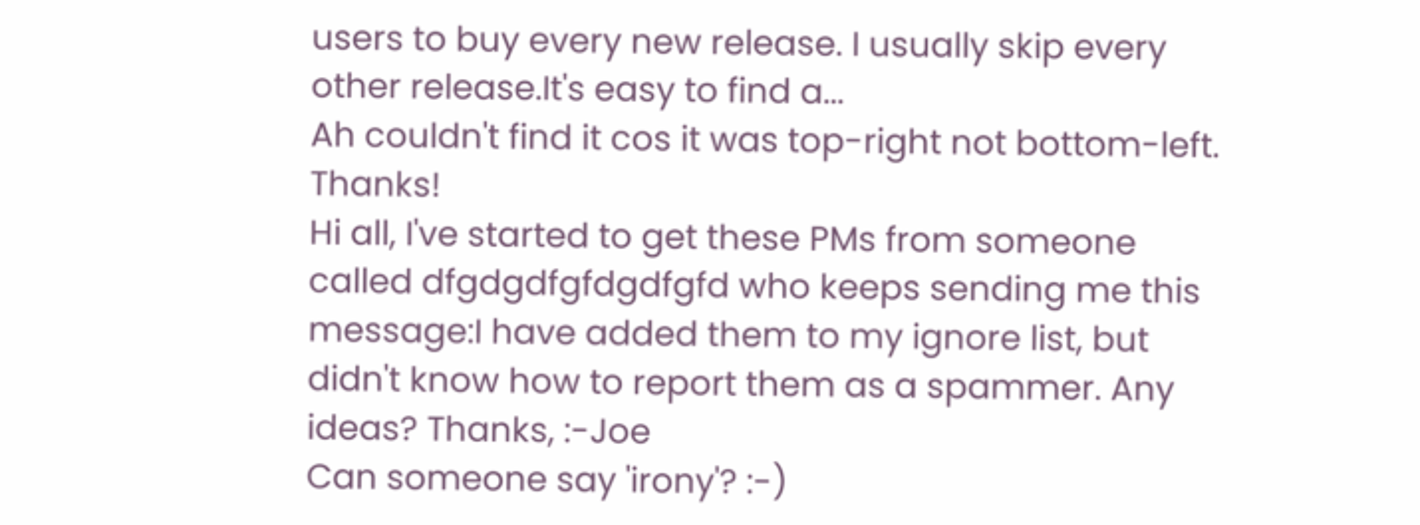users to buy every new release. I usually skip every other release.It's easy to find a...
Ah couldn't find it cos it was top-right not bottom-left. Thanks!
Hi all, I've started to get these PMs from someone called dfgdgdfgfdgdfgfd who keeps sending me this message:I have added them to my ignore list, but didn't know how to report them as a spammer. Any ideas? Thanks, :-Joe
Can someone say 'irony'? :-)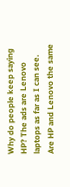Why do people keep saying HP? The ads are Lenovo laptops as far as I can see. Are HP and Lenovo the same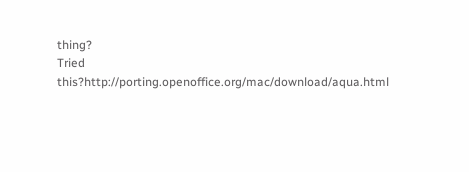thing?
Tried this?http://porting.openoffice.org/mac/download/aqua.html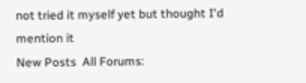not tried it myself yet but thought I'd mention it
New Posts  All Forums: